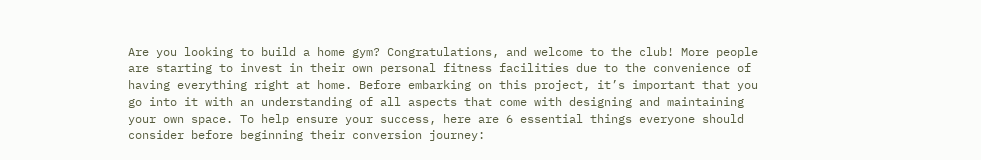Are you looking to build a home gym? Congratulations, and welcome to the club! More people are starting to invest in their own personal fitness facilities due to the convenience of having everything right at home. Before embarking on this project, it’s important that you go into it with an understanding of all aspects that come with designing and maintaining your own space. To help ensure your success, here are 6 essential things everyone should consider before beginning their conversion journey: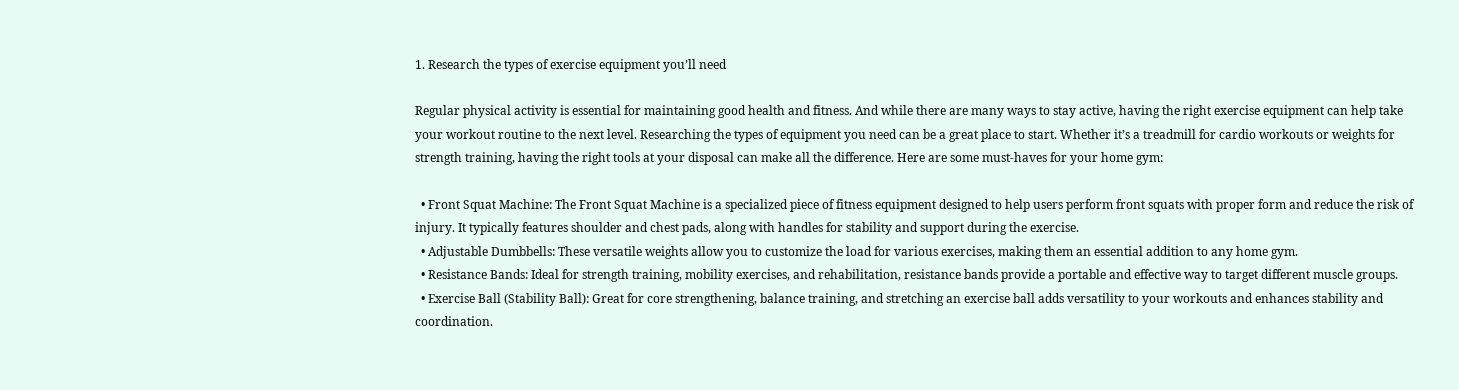1. Research the types of exercise equipment you’ll need

Regular physical activity is essential for maintaining good health and fitness. And while there are many ways to stay active, having the right exercise equipment can help take your workout routine to the next level. Researching the types of equipment you need can be a great place to start. Whether it’s a treadmill for cardio workouts or weights for strength training, having the right tools at your disposal can make all the difference. Here are some must-haves for your home gym:

  • Front Squat Machine: The Front Squat Machine is a specialized piece of fitness equipment designed to help users perform front squats with proper form and reduce the risk of injury. It typically features shoulder and chest pads, along with handles for stability and support during the exercise.
  • Adjustable Dumbbells: These versatile weights allow you to customize the load for various exercises, making them an essential addition to any home gym.
  • Resistance Bands: Ideal for strength training, mobility exercises, and rehabilitation, resistance bands provide a portable and effective way to target different muscle groups.
  • Exercise Ball (Stability Ball): Great for core strengthening, balance training, and stretching an exercise ball adds versatility to your workouts and enhances stability and coordination.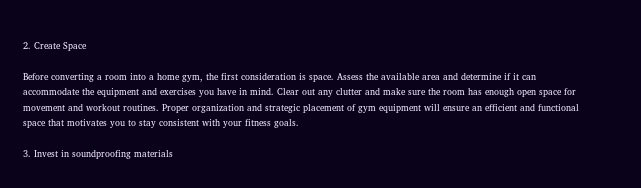2. Create Space

Before converting a room into a home gym, the first consideration is space. Assess the available area and determine if it can accommodate the equipment and exercises you have in mind. Clear out any clutter and make sure the room has enough open space for movement and workout routines. Proper organization and strategic placement of gym equipment will ensure an efficient and functional space that motivates you to stay consistent with your fitness goals.

3. Invest in soundproofing materials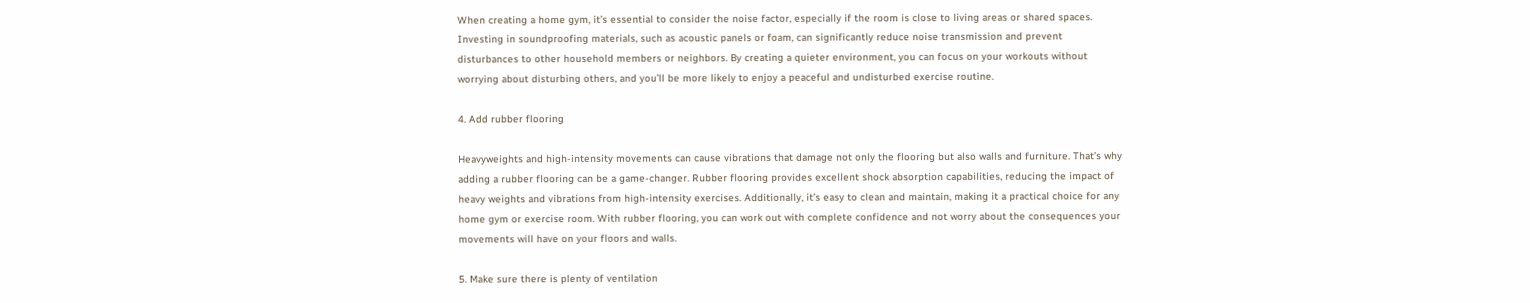When creating a home gym, it’s essential to consider the noise factor, especially if the room is close to living areas or shared spaces. Investing in soundproofing materials, such as acoustic panels or foam, can significantly reduce noise transmission and prevent disturbances to other household members or neighbors. By creating a quieter environment, you can focus on your workouts without worrying about disturbing others, and you’ll be more likely to enjoy a peaceful and undisturbed exercise routine.

4. Add rubber flooring

Heavyweights and high-intensity movements can cause vibrations that damage not only the flooring but also walls and furniture. That’s why adding a rubber flooring can be a game-changer. Rubber flooring provides excellent shock absorption capabilities, reducing the impact of heavy weights and vibrations from high-intensity exercises. Additionally, it’s easy to clean and maintain, making it a practical choice for any home gym or exercise room. With rubber flooring, you can work out with complete confidence and not worry about the consequences your movements will have on your floors and walls.

5. Make sure there is plenty of ventilation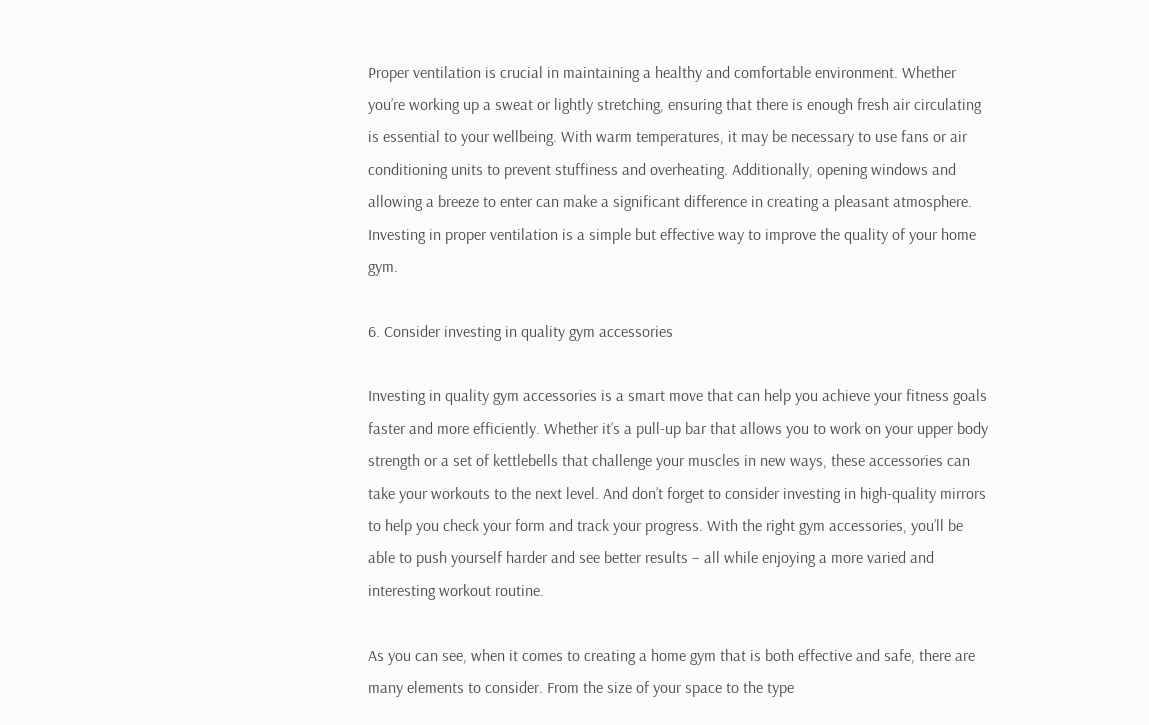Proper ventilation is crucial in maintaining a healthy and comfortable environment. Whether you’re working up a sweat or lightly stretching, ensuring that there is enough fresh air circulating is essential to your wellbeing. With warm temperatures, it may be necessary to use fans or air conditioning units to prevent stuffiness and overheating. Additionally, opening windows and allowing a breeze to enter can make a significant difference in creating a pleasant atmosphere. Investing in proper ventilation is a simple but effective way to improve the quality of your home gym.

6. Consider investing in quality gym accessories

Investing in quality gym accessories is a smart move that can help you achieve your fitness goals faster and more efficiently. Whether it’s a pull-up bar that allows you to work on your upper body strength or a set of kettlebells that challenge your muscles in new ways, these accessories can take your workouts to the next level. And don’t forget to consider investing in high-quality mirrors to help you check your form and track your progress. With the right gym accessories, you’ll be able to push yourself harder and see better results – all while enjoying a more varied and interesting workout routine.

As you can see, when it comes to creating a home gym that is both effective and safe, there are many elements to consider. From the size of your space to the type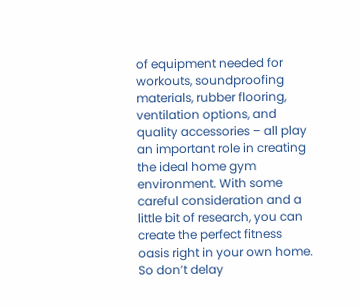of equipment needed for workouts, soundproofing materials, rubber flooring, ventilation options, and quality accessories – all play an important role in creating the ideal home gym environment. With some careful consideration and a little bit of research, you can create the perfect fitness oasis right in your own home. So don’t delay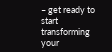– get ready to start transforming your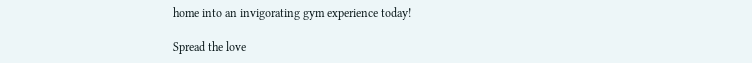home into an invigorating gym experience today!

Spread the love